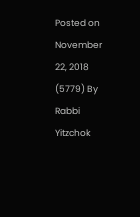Posted on November 22, 2018 (5779) By Rabbi Yitzchok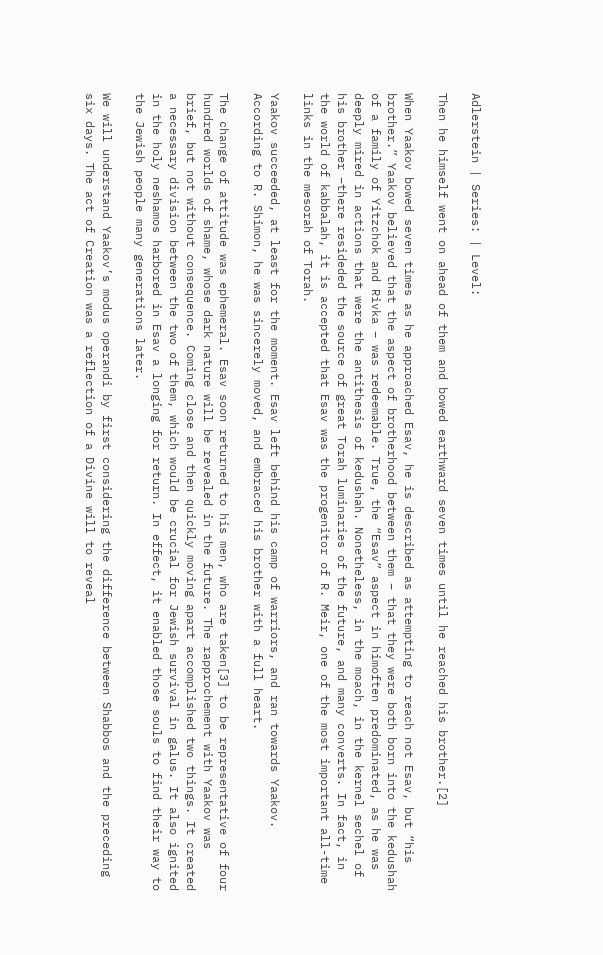Adlerstein | Series: | Level:

Then he himself went on ahead of them and bowed earthward seven times until he reached his brother.[2]

When Yaakov bowed seven times as he approached Esav, he is described as attempting to reach not Esav, but “his brother.” Yaakov believed that the aspect of brotherhood between them – that they were both born into the kedushah of a family of Yitzchok and Rivka – was redeemable. True, the “Esav” aspect in himoften predominated, as he was deeply mired in actions that were the antithesis of kedushah. Nonetheless, in the moach, in the kernel sechel of his brother –there resideded the source of great Torah luminaries of the future, and many converts. In fact, in the world of kabbalah, it is accepted that Esav was the progenitor of R. Meir, one of the most important all-time links in the mesorah of Torah.

Yaakov succeeded, at least for the moment. Esav left behind his camp of warriors, and ran towards Yaakov. According to R. Shimon, he was sincerely moved, and embraced his brother with a full heart.

The change of attitude was ephemeral. Esav soon returned to his men, who are taken[3] to be representative of four hundred worlds of shame, whose dark nature will be revealed in the future. The rapprochement with Yaakov was brief, but not without consequence. Coming close and then quickly moving apart accomplished two things. It created a necessary division between the two of them, which would be crucial for Jewish survival in galus. It also ignited in the holy neshamos harbored in Esav a longing for return. In effect, it enabled those souls to find their way to the Jewish people many generations later.

We will understand Yaakov’s modus operandi by first considering the difference between Shabbos and the preceding six days. The act of Creation was a reflection of a Divine will to reveal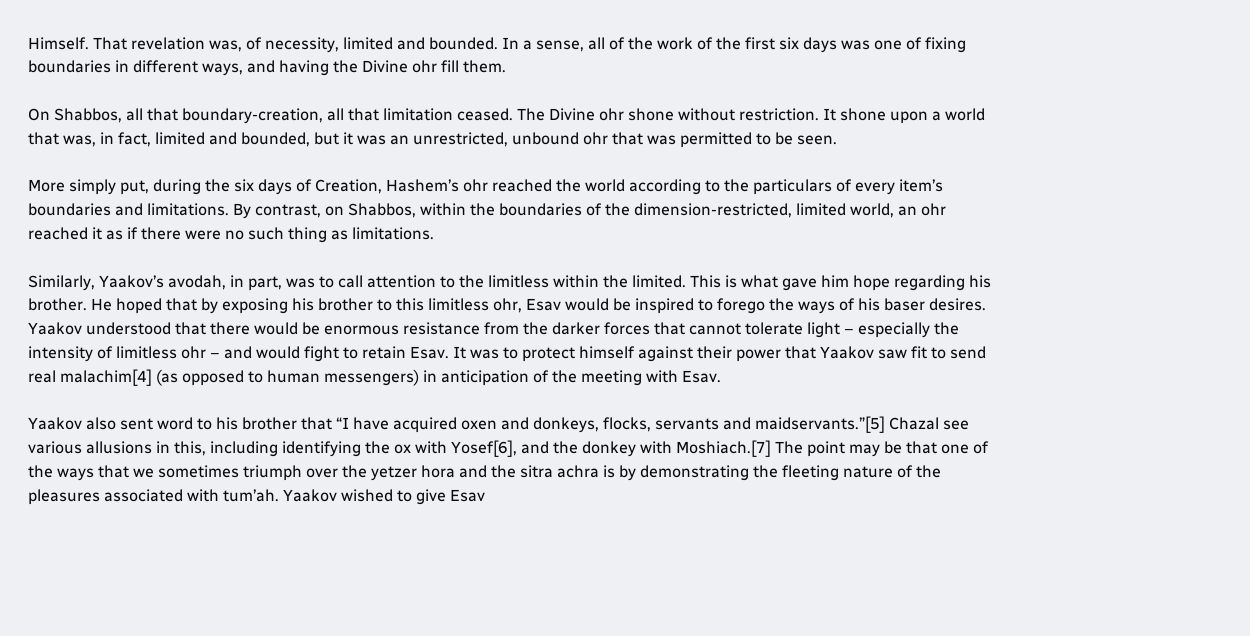Himself. That revelation was, of necessity, limited and bounded. In a sense, all of the work of the first six days was one of fixing boundaries in different ways, and having the Divine ohr fill them.

On Shabbos, all that boundary-creation, all that limitation ceased. The Divine ohr shone without restriction. It shone upon a world that was, in fact, limited and bounded, but it was an unrestricted, unbound ohr that was permitted to be seen.

More simply put, during the six days of Creation, Hashem’s ohr reached the world according to the particulars of every item’s boundaries and limitations. By contrast, on Shabbos, within the boundaries of the dimension-restricted, limited world, an ohr reached it as if there were no such thing as limitations.

Similarly, Yaakov’s avodah, in part, was to call attention to the limitless within the limited. This is what gave him hope regarding his brother. He hoped that by exposing his brother to this limitless ohr, Esav would be inspired to forego the ways of his baser desires. Yaakov understood that there would be enormous resistance from the darker forces that cannot tolerate light – especially the intensity of limitless ohr – and would fight to retain Esav. It was to protect himself against their power that Yaakov saw fit to send real malachim[4] (as opposed to human messengers) in anticipation of the meeting with Esav.

Yaakov also sent word to his brother that “I have acquired oxen and donkeys, flocks, servants and maidservants.”[5] Chazal see various allusions in this, including identifying the ox with Yosef[6], and the donkey with Moshiach.[7] The point may be that one of the ways that we sometimes triumph over the yetzer hora and the sitra achra is by demonstrating the fleeting nature of the pleasures associated with tum’ah. Yaakov wished to give Esav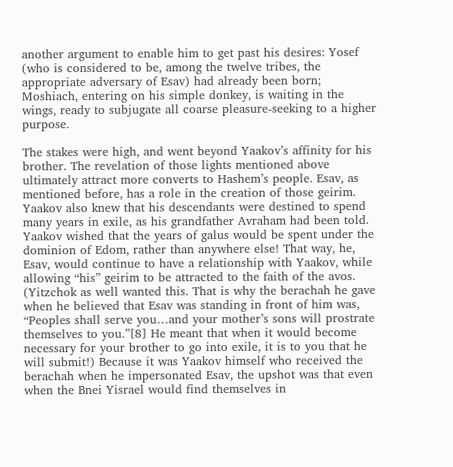another argument to enable him to get past his desires: Yosef (who is considered to be, among the twelve tribes, the appropriate adversary of Esav) had already been born; Moshiach, entering on his simple donkey, is waiting in the wings, ready to subjugate all coarse pleasure-seeking to a higher purpose.

The stakes were high, and went beyond Yaakov’s affinity for his brother. The revelation of those lights mentioned above ultimately attract more converts to Hashem’s people. Esav, as mentioned before, has a role in the creation of those geirim. Yaakov also knew that his descendants were destined to spend many years in exile, as his grandfather Avraham had been told. Yaakov wished that the years of galus would be spent under the dominion of Edom, rather than anywhere else! That way, he, Esav, would continue to have a relationship with Yaakov, while allowing “his” geirim to be attracted to the faith of the avos. (Yitzchok as well wanted this. That is why the berachah he gave when he believed that Esav was standing in front of him was, “Peoples shall serve you…and your mother’s sons will prostrate themselves to you.”[8] He meant that when it would become necessary for your brother to go into exile, it is to you that he will submit!) Because it was Yaakov himself who received the berachah when he impersonated Esav, the upshot was that even when the Bnei Yisrael would find themselves in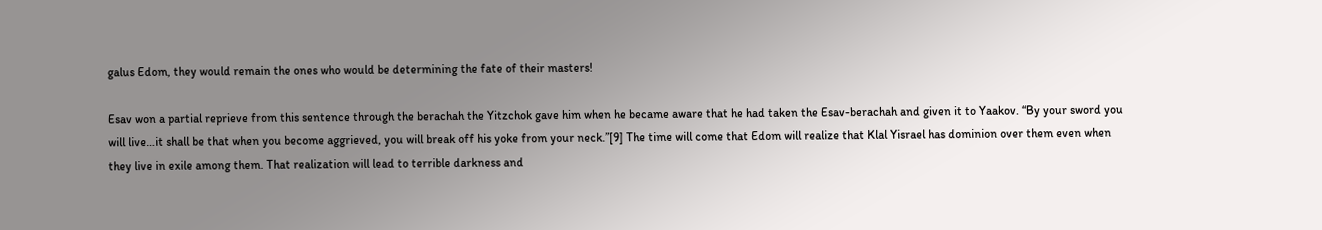galus Edom, they would remain the ones who would be determining the fate of their masters!

Esav won a partial reprieve from this sentence through the berachah the Yitzchok gave him when he became aware that he had taken the Esav-berachah and given it to Yaakov. “By your sword you will live…it shall be that when you become aggrieved, you will break off his yoke from your neck.”[9] The time will come that Edom will realize that Klal Yisrael has dominion over them even when they live in exile among them. That realization will lead to terrible darkness and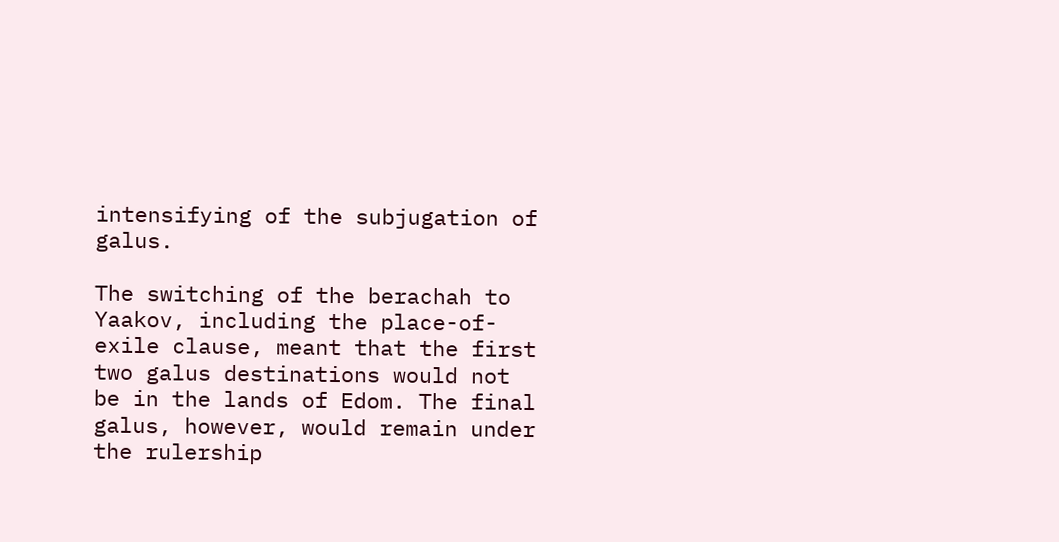intensifying of the subjugation of galus.

The switching of the berachah to Yaakov, including the place-of-exile clause, meant that the first two galus destinations would not be in the lands of Edom. The final galus, however, would remain under the rulership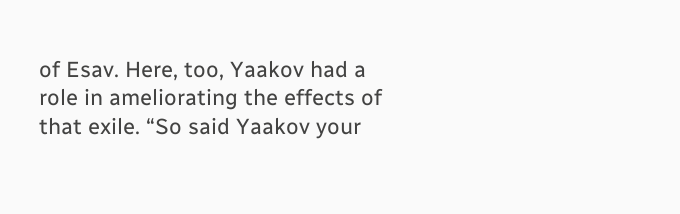of Esav. Here, too, Yaakov had a role in ameliorating the effects of that exile. “So said Yaakov your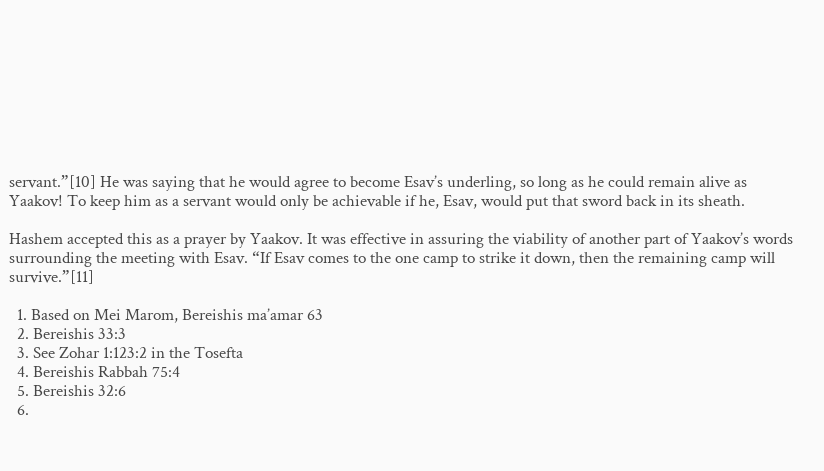servant.”[10] He was saying that he would agree to become Esav’s underling, so long as he could remain alive as Yaakov! To keep him as a servant would only be achievable if he, Esav, would put that sword back in its sheath.

Hashem accepted this as a prayer by Yaakov. It was effective in assuring the viability of another part of Yaakov’s words surrounding the meeting with Esav. “If Esav comes to the one camp to strike it down, then the remaining camp will survive.”[11]

  1. Based on Mei Marom, Bereishis ma’amar 63
  2. Bereishis 33:3
  3. See Zohar 1:123:2 in the Tosefta
  4. Bereishis Rabbah 75:4
  5. Bereishis 32:6
  6.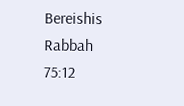Bereishis Rabbah 75:12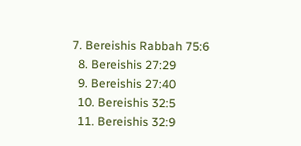7. Bereishis Rabbah 75:6
  8. Bereishis 27:29
  9. Bereishis 27:40
  10. Bereishis 32:5
  11. Bereishis 32:9